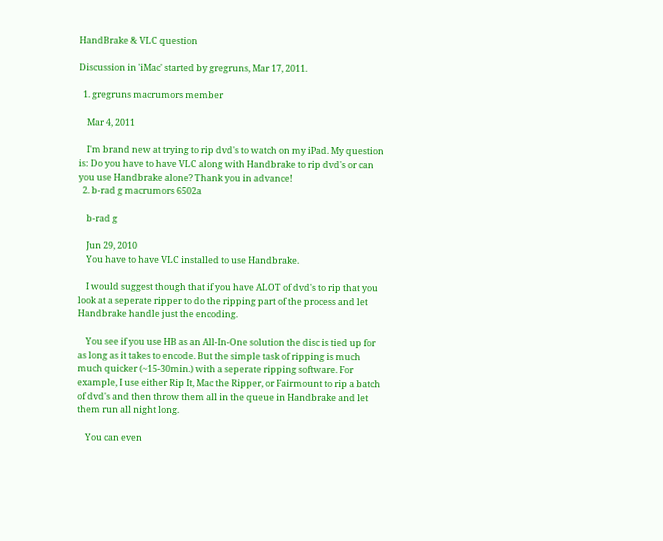HandBrake & VLC question

Discussion in 'iMac' started by gregruns, Mar 17, 2011.

  1. gregruns macrumors member

    Mar 4, 2011

    I'm brand new at trying to rip dvd's to watch on my iPad. My question is: Do you have to have VLC along with Handbrake to rip dvd's or can you use Handbrake alone? Thank you in advance!
  2. b-rad g macrumors 6502a

    b-rad g

    Jun 29, 2010
    You have to have VLC installed to use Handbrake.

    I would suggest though that if you have ALOT of dvd's to rip that you look at a seperate ripper to do the ripping part of the process and let Handbrake handle just the encoding.

    You see if you use HB as an All-In-One solution the disc is tied up for as long as it takes to encode. But the simple task of ripping is much much quicker (~15-30min.) with a seperate ripping software. For example, I use either Rip It, Mac the Ripper, or Fairmount to rip a batch of dvd's and then throw them all in the queue in Handbrake and let them run all night long.

    You can even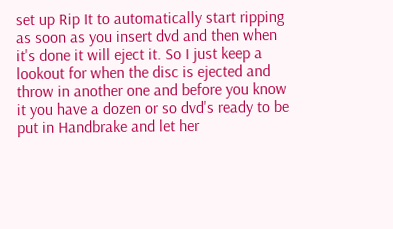set up Rip It to automatically start ripping as soon as you insert dvd and then when it's done it will eject it. So I just keep a lookout for when the disc is ejected and throw in another one and before you know it you have a dozen or so dvd's ready to be put in Handbrake and let her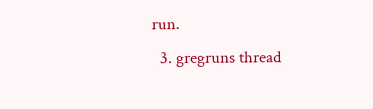run.
  3. gregruns thread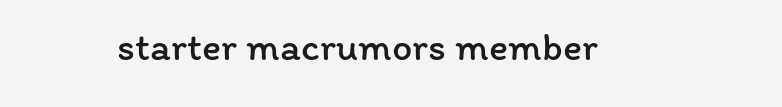starter macrumors member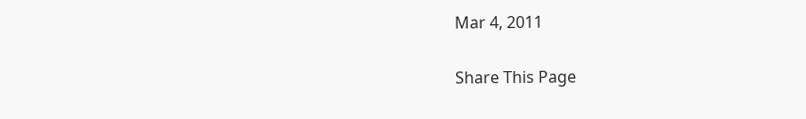Mar 4, 2011

Share This Page